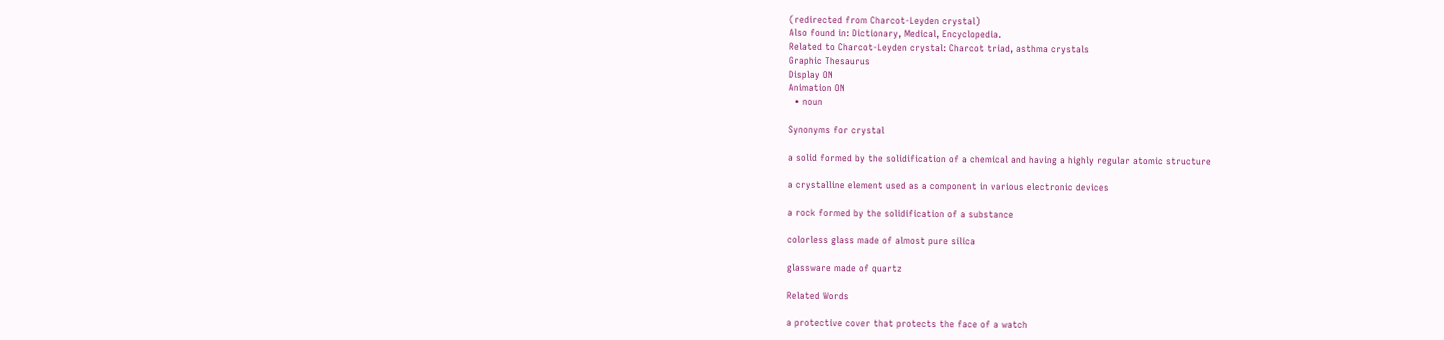(redirected from Charcot-Leyden crystal)
Also found in: Dictionary, Medical, Encyclopedia.
Related to Charcot-Leyden crystal: Charcot triad, asthma crystals
Graphic Thesaurus
Display ON
Animation ON
  • noun

Synonyms for crystal

a solid formed by the solidification of a chemical and having a highly regular atomic structure

a crystalline element used as a component in various electronic devices

a rock formed by the solidification of a substance

colorless glass made of almost pure silica

glassware made of quartz

Related Words

a protective cover that protects the face of a watch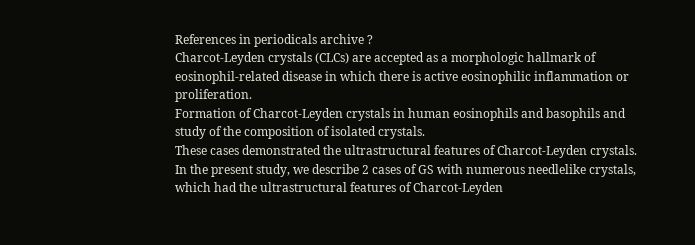References in periodicals archive ?
Charcot-Leyden crystals (CLCs) are accepted as a morphologic hallmark of eosinophil-related disease in which there is active eosinophilic inflammation or proliferation.
Formation of Charcot-Leyden crystals in human eosinophils and basophils and study of the composition of isolated crystals.
These cases demonstrated the ultrastructural features of Charcot-Leyden crystals.
In the present study, we describe 2 cases of GS with numerous needlelike crystals, which had the ultrastructural features of Charcot-Leyden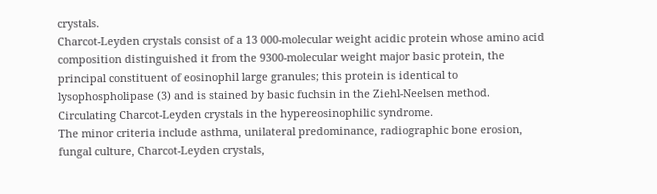crystals.
Charcot-Leyden crystals consist of a 13 000-molecular weight acidic protein whose amino acid composition distinguished it from the 9300-molecular weight major basic protein, the principal constituent of eosinophil large granules; this protein is identical to lysophospholipase (3) and is stained by basic fuchsin in the Ziehl-Neelsen method.
Circulating Charcot-Leyden crystals in the hypereosinophilic syndrome.
The minor criteria include asthma, unilateral predominance, radiographic bone erosion, fungal culture, Charcot-Leyden crystals,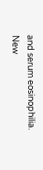and serum eosinophilia.
New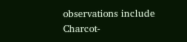observations include Charcot-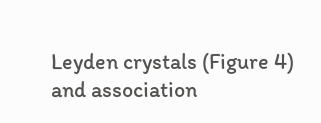Leyden crystals (Figure 4) and association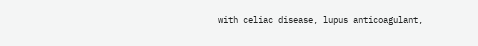with celiac disease, lupus anticoagulant,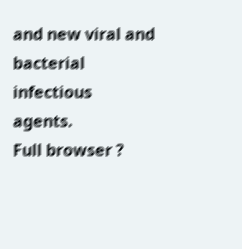and new viral and bacterial infectious agents.
Full browser ?